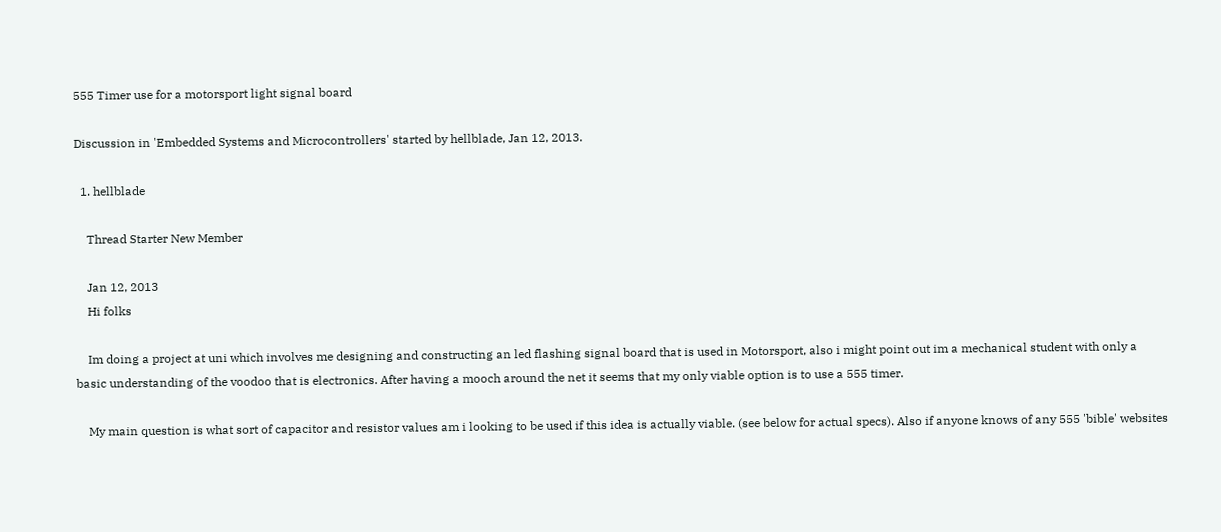555 Timer use for a motorsport light signal board

Discussion in 'Embedded Systems and Microcontrollers' started by hellblade, Jan 12, 2013.

  1. hellblade

    Thread Starter New Member

    Jan 12, 2013
    Hi folks

    Im doing a project at uni which involves me designing and constructing an led flashing signal board that is used in Motorsport, also i might point out im a mechanical student with only a basic understanding of the voodoo that is electronics. After having a mooch around the net it seems that my only viable option is to use a 555 timer.

    My main question is what sort of capacitor and resistor values am i looking to be used if this idea is actually viable. (see below for actual specs). Also if anyone knows of any 555 'bible' websites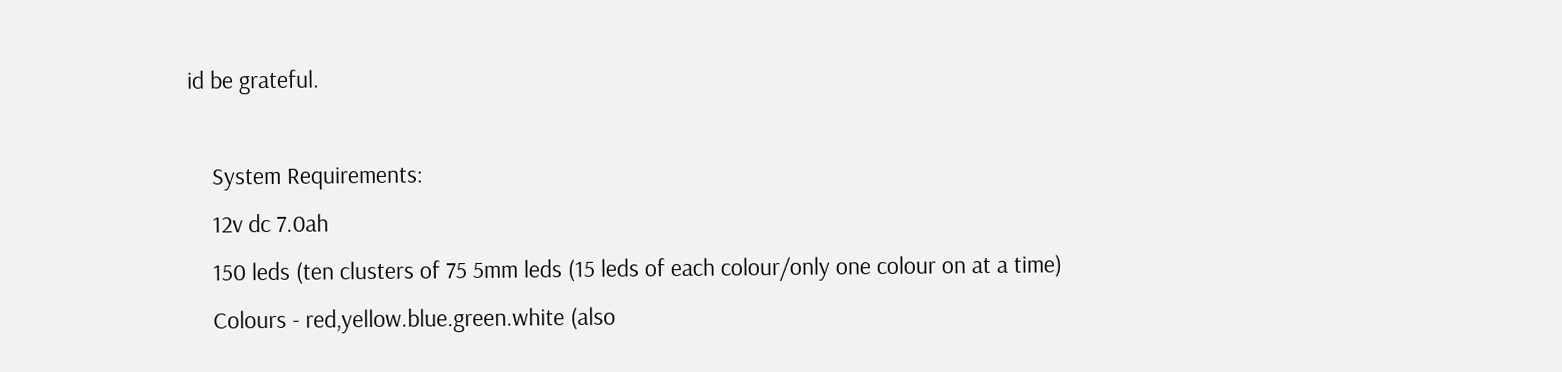id be grateful.

    System Requirements:
    12v dc 7.0ah
    150 leds (ten clusters of 75 5mm leds (15 leds of each colour/only one colour on at a time)
    Colours - red,yellow.blue.green.white (also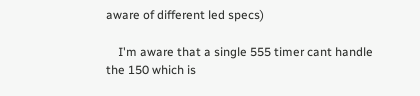aware of different led specs)

    I'm aware that a single 555 timer cant handle the 150 which is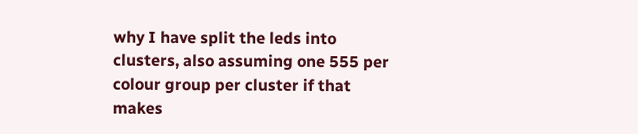why I have split the leds into clusters, also assuming one 555 per colour group per cluster if that makes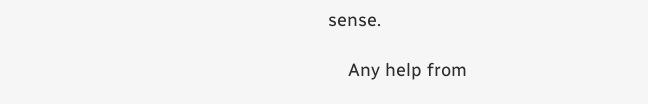sense.

    Any help from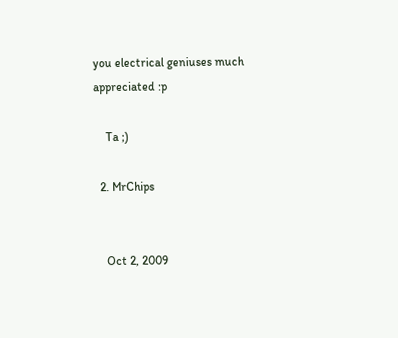you electrical geniuses much appreciated :p

    Ta ;)

  2. MrChips


    Oct 2, 2009